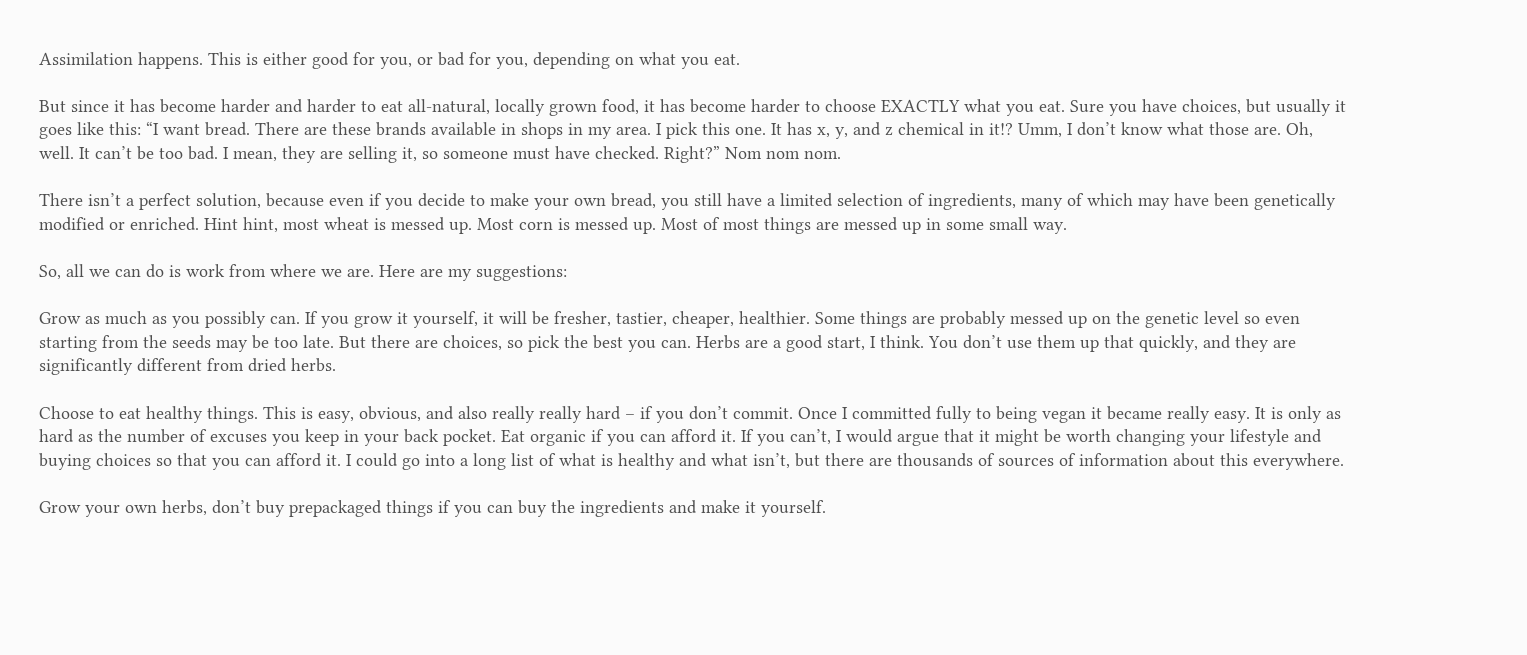Assimilation happens. This is either good for you, or bad for you, depending on what you eat.

But since it has become harder and harder to eat all-natural, locally grown food, it has become harder to choose EXACTLY what you eat. Sure you have choices, but usually it goes like this: “I want bread. There are these brands available in shops in my area. I pick this one. It has x, y, and z chemical in it!? Umm, I don’t know what those are. Oh, well. It can’t be too bad. I mean, they are selling it, so someone must have checked. Right?” Nom nom nom.

There isn’t a perfect solution, because even if you decide to make your own bread, you still have a limited selection of ingredients, many of which may have been genetically modified or enriched. Hint hint, most wheat is messed up. Most corn is messed up. Most of most things are messed up in some small way.

So, all we can do is work from where we are. Here are my suggestions:

Grow as much as you possibly can. If you grow it yourself, it will be fresher, tastier, cheaper, healthier. Some things are probably messed up on the genetic level so even starting from the seeds may be too late. But there are choices, so pick the best you can. Herbs are a good start, I think. You don’t use them up that quickly, and they are significantly different from dried herbs.

Choose to eat healthy things. This is easy, obvious, and also really really hard – if you don’t commit. Once I committed fully to being vegan it became really easy. It is only as hard as the number of excuses you keep in your back pocket. Eat organic if you can afford it. If you can’t, I would argue that it might be worth changing your lifestyle and buying choices so that you can afford it. I could go into a long list of what is healthy and what isn’t, but there are thousands of sources of information about this everywhere.

Grow your own herbs, don’t buy prepackaged things if you can buy the ingredients and make it yourself.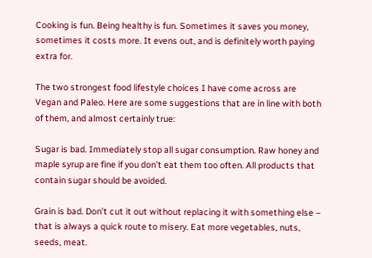Cooking is fun. Being healthy is fun. Sometimes it saves you money, sometimes it costs more. It evens out, and is definitely worth paying extra for.

The two strongest food lifestyle choices I have come across are Vegan and Paleo. Here are some suggestions that are in line with both of them, and almost certainly true:

Sugar is bad. Immediately stop all sugar consumption. Raw honey and maple syrup are fine if you don’t eat them too often. All products that contain sugar should be avoided.

Grain is bad. Don’t cut it out without replacing it with something else – that is always a quick route to misery. Eat more vegetables, nuts, seeds, meat.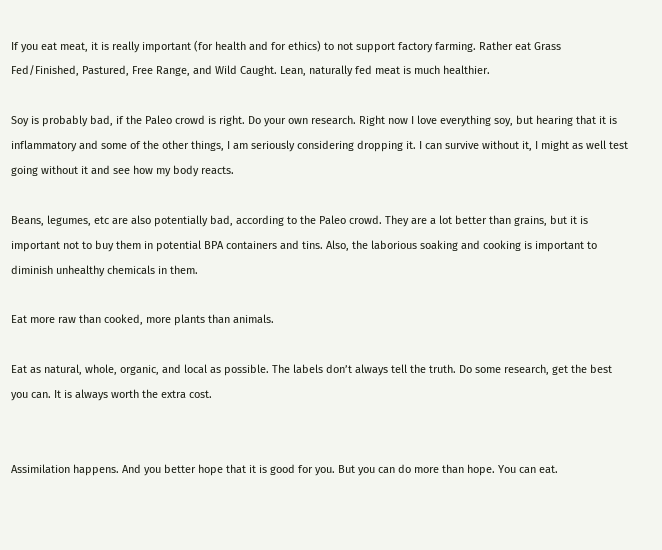If you eat meat, it is really important (for health and for ethics) to not support factory farming. Rather eat Grass Fed/Finished, Pastured, Free Range, and Wild Caught. Lean, naturally fed meat is much healthier.

Soy is probably bad, if the Paleo crowd is right. Do your own research. Right now I love everything soy, but hearing that it is inflammatory and some of the other things, I am seriously considering dropping it. I can survive without it, I might as well test going without it and see how my body reacts.

Beans, legumes, etc are also potentially bad, according to the Paleo crowd. They are a lot better than grains, but it is important not to buy them in potential BPA containers and tins. Also, the laborious soaking and cooking is important to diminish unhealthy chemicals in them.

Eat more raw than cooked, more plants than animals.

Eat as natural, whole, organic, and local as possible. The labels don’t always tell the truth. Do some research, get the best you can. It is always worth the extra cost.


Assimilation happens. And you better hope that it is good for you. But you can do more than hope. You can eat.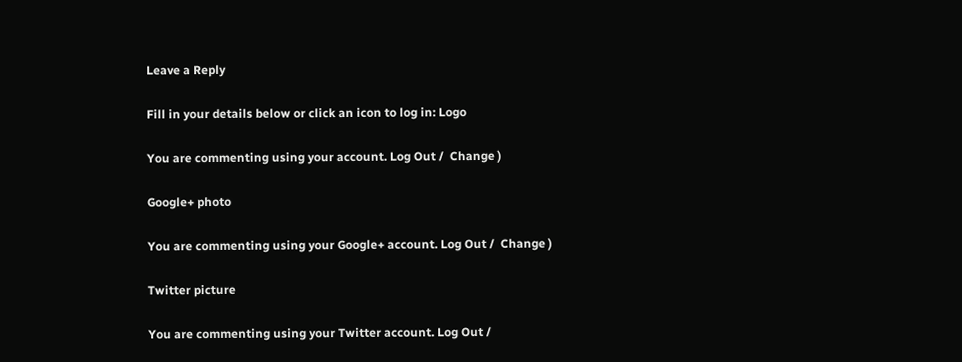Leave a Reply

Fill in your details below or click an icon to log in: Logo

You are commenting using your account. Log Out /  Change )

Google+ photo

You are commenting using your Google+ account. Log Out /  Change )

Twitter picture

You are commenting using your Twitter account. Log Out /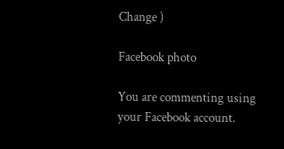Change )

Facebook photo

You are commenting using your Facebook account.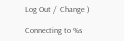Log Out /  Change )

Connecting to %s